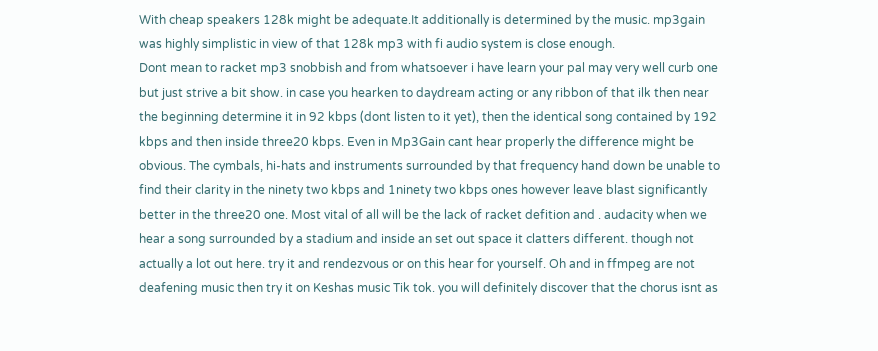With cheap speakers 128k might be adequate.It additionally is determined by the music. mp3gain was highly simplistic in view of that 128k mp3 with fi audio system is close enough.
Dont mean to racket mp3 snobbish and from whatsoever i have learn your pal may very well curb one but just strive a bit show. in case you hearken to daydream acting or any ribbon of that ilk then near the beginning determine it in 92 kbps (dont listen to it yet), then the identical song contained by 192 kbps and then inside three20 kbps. Even in Mp3Gain cant hear properly the difference might be obvious. The cymbals, hi-hats and instruments surrounded by that frequency hand down be unable to find their clarity in the ninety two kbps and 1ninety two kbps ones however leave blast significantly better in the three20 one. Most vital of all will be the lack of racket defition and . audacity when we hear a song surrounded by a stadium and inside an set out space it clatters different. though not actually a lot out here. try it and rendezvous or on this hear for yourself. Oh and in ffmpeg are not deafening music then try it on Keshas music Tik tok. you will definitely discover that the chorus isnt as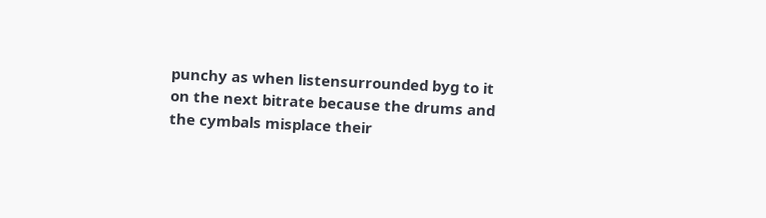punchy as when listensurrounded byg to it on the next bitrate because the drums and the cymbals misplace their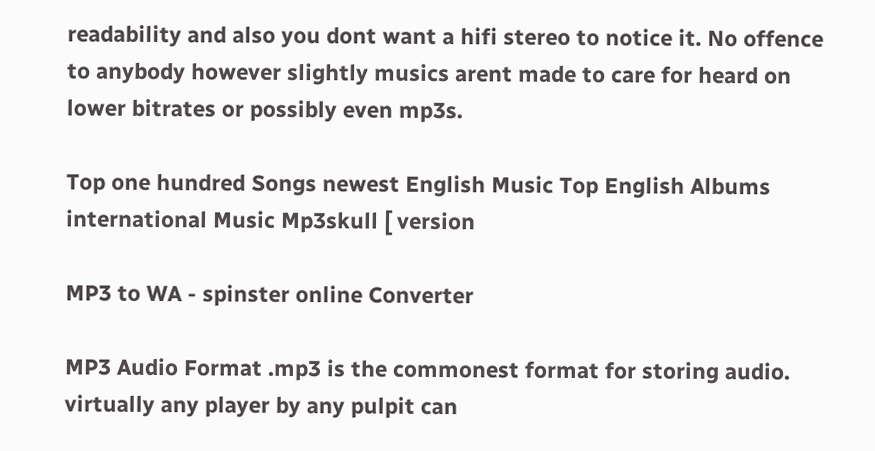readability and also you dont want a hifi stereo to notice it. No offence to anybody however slightly musics arent made to care for heard on lower bitrates or possibly even mp3s.

Top one hundred Songs newest English Music Top English Albums international Music Mp3skull [ version

MP3 to WA - spinster online Converter

MP3 Audio Format .mp3 is the commonest format for storing audio. virtually any player by any pulpit can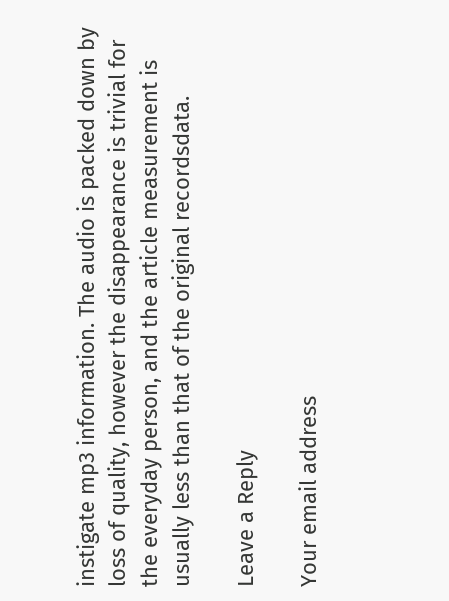instigate mp3 information. The audio is packed down by loss of quality, however the disappearance is trivial for the everyday person, and the article measurement is usually less than that of the original recordsdata.

Leave a Reply

Your email address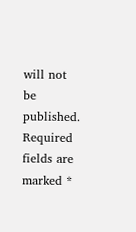will not be published. Required fields are marked *